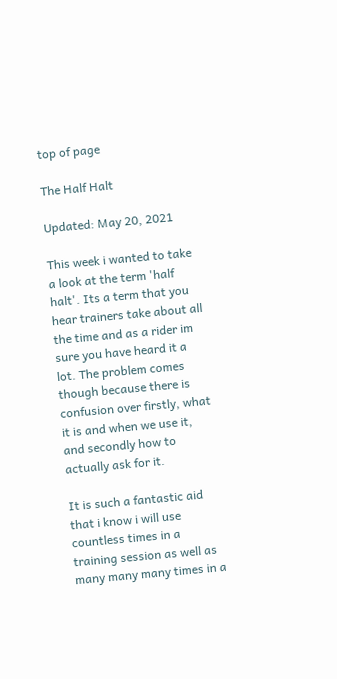top of page

The Half Halt

Updated: May 20, 2021

This week i wanted to take a look at the term 'half halt'. Its a term that you hear trainers take about all the time and as a rider im sure you have heard it a lot. The problem comes though because there is confusion over firstly, what it is and when we use it, and secondly how to actually ask for it.

It is such a fantastic aid that i know i will use countless times in a training session as well as many many many times in a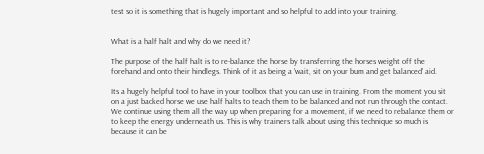test so it is something that is hugely important and so helpful to add into your training.


What is a half halt and why do we need it?

The purpose of the half halt is to re-balance the horse by transferring the horses weight off the forehand and onto their hindlegs. Think of it as being a 'wait, sit on your bum and get balanced' aid.

Its a hugely helpful tool to have in your toolbox that you can use in training. From the moment you sit on a just backed horse we use half halts to teach them to be balanced and not run through the contact. We continue using them all the way up when preparing for a movement, if we need to rebalance them or to keep the energy underneath us. This is why trainers talk about using this technique so much is because it can be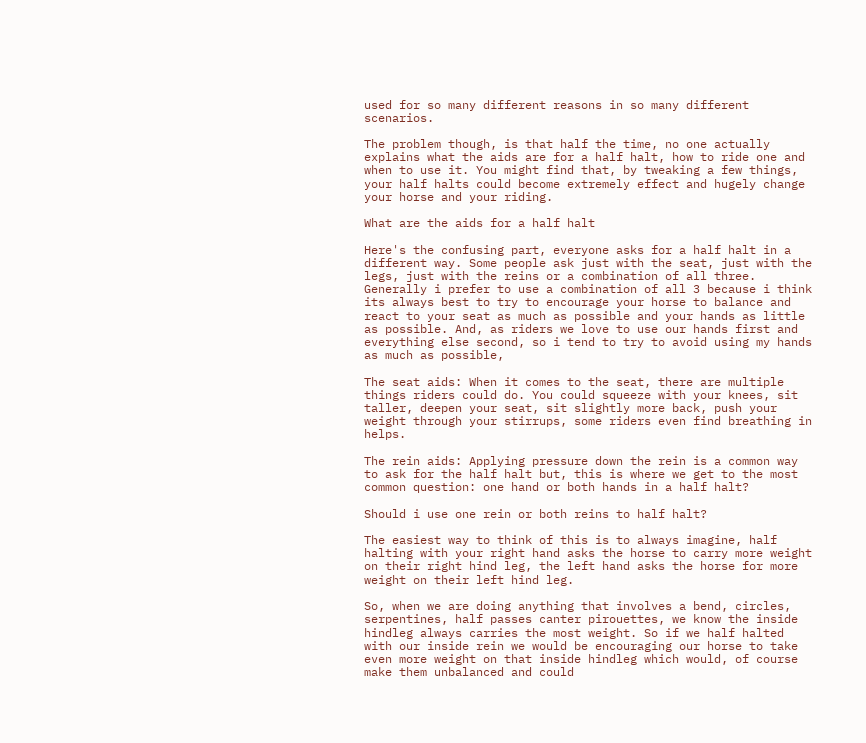used for so many different reasons in so many different scenarios.

The problem though, is that half the time, no one actually explains what the aids are for a half halt, how to ride one and when to use it. You might find that, by tweaking a few things, your half halts could become extremely effect and hugely change your horse and your riding.

What are the aids for a half halt

Here's the confusing part, everyone asks for a half halt in a different way. Some people ask just with the seat, just with the legs, just with the reins or a combination of all three. Generally i prefer to use a combination of all 3 because i think its always best to try to encourage your horse to balance and react to your seat as much as possible and your hands as little as possible. And, as riders we love to use our hands first and everything else second, so i tend to try to avoid using my hands as much as possible,

The seat aids: When it comes to the seat, there are multiple things riders could do. You could squeeze with your knees, sit taller, deepen your seat, sit slightly more back, push your weight through your stirrups, some riders even find breathing in helps.

The rein aids: Applying pressure down the rein is a common way to ask for the half halt but, this is where we get to the most common question: one hand or both hands in a half halt?

Should i use one rein or both reins to half halt?

The easiest way to think of this is to always imagine, half halting with your right hand asks the horse to carry more weight on their right hind leg, the left hand asks the horse for more weight on their left hind leg.

So, when we are doing anything that involves a bend, circles, serpentines, half passes canter pirouettes, we know the inside hindleg always carries the most weight. So if we half halted with our inside rein we would be encouraging our horse to take even more weight on that inside hindleg which would, of course make them unbalanced and could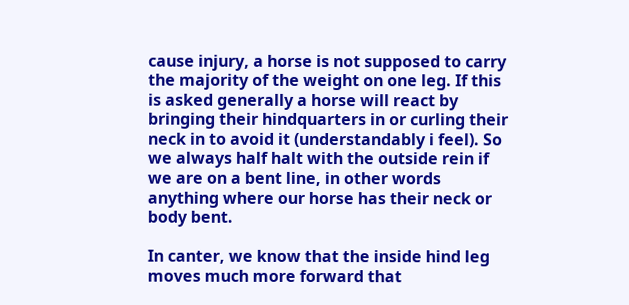cause injury, a horse is not supposed to carry the majority of the weight on one leg. If this is asked generally a horse will react by bringing their hindquarters in or curling their neck in to avoid it (understandably i feel). So we always half halt with the outside rein if we are on a bent line, in other words anything where our horse has their neck or body bent.

In canter, we know that the inside hind leg moves much more forward that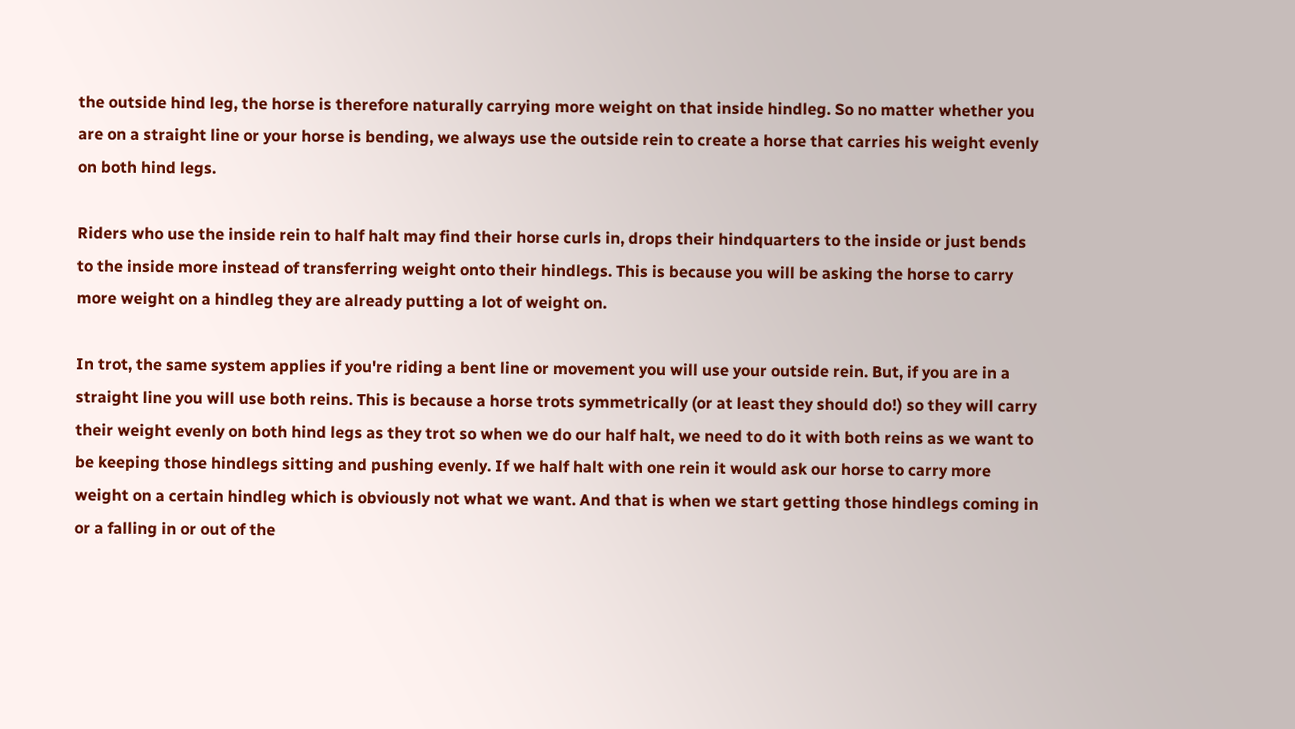the outside hind leg, the horse is therefore naturally carrying more weight on that inside hindleg. So no matter whether you are on a straight line or your horse is bending, we always use the outside rein to create a horse that carries his weight evenly on both hind legs.

Riders who use the inside rein to half halt may find their horse curls in, drops their hindquarters to the inside or just bends to the inside more instead of transferring weight onto their hindlegs. This is because you will be asking the horse to carry more weight on a hindleg they are already putting a lot of weight on.

In trot, the same system applies if you're riding a bent line or movement you will use your outside rein. But, if you are in a straight line you will use both reins. This is because a horse trots symmetrically (or at least they should do!) so they will carry their weight evenly on both hind legs as they trot so when we do our half halt, we need to do it with both reins as we want to be keeping those hindlegs sitting and pushing evenly. If we half halt with one rein it would ask our horse to carry more weight on a certain hindleg which is obviously not what we want. And that is when we start getting those hindlegs coming in or a falling in or out of the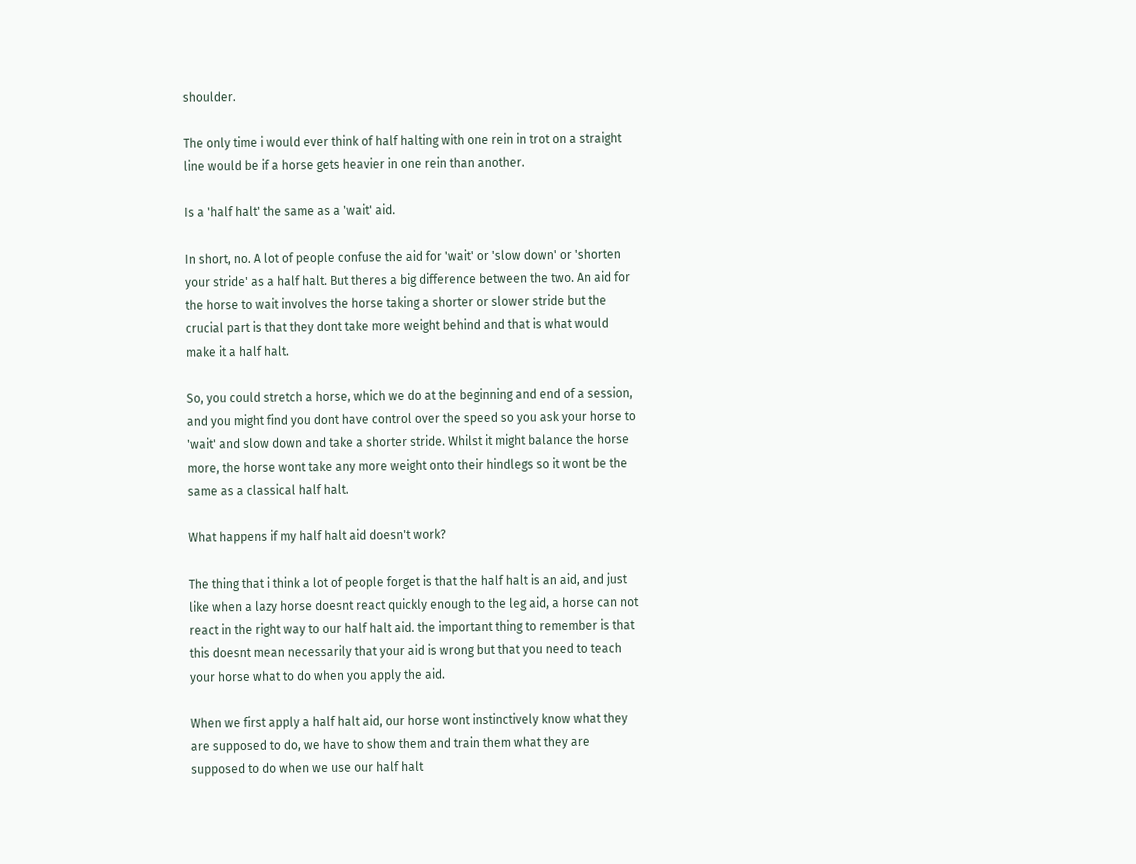shoulder.

The only time i would ever think of half halting with one rein in trot on a straight line would be if a horse gets heavier in one rein than another.

Is a 'half halt' the same as a 'wait' aid.

In short, no. A lot of people confuse the aid for 'wait' or 'slow down' or 'shorten your stride' as a half halt. But theres a big difference between the two. An aid for the horse to wait involves the horse taking a shorter or slower stride but the crucial part is that they dont take more weight behind and that is what would make it a half halt.

So, you could stretch a horse, which we do at the beginning and end of a session, and you might find you dont have control over the speed so you ask your horse to 'wait' and slow down and take a shorter stride. Whilst it might balance the horse more, the horse wont take any more weight onto their hindlegs so it wont be the same as a classical half halt.

What happens if my half halt aid doesn't work?

The thing that i think a lot of people forget is that the half halt is an aid, and just like when a lazy horse doesnt react quickly enough to the leg aid, a horse can not react in the right way to our half halt aid. the important thing to remember is that this doesnt mean necessarily that your aid is wrong but that you need to teach your horse what to do when you apply the aid.

When we first apply a half halt aid, our horse wont instinctively know what they are supposed to do, we have to show them and train them what they are supposed to do when we use our half halt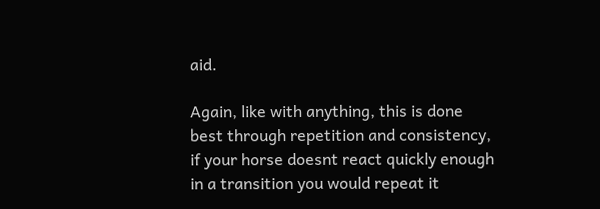aid.

Again, like with anything, this is done best through repetition and consistency, if your horse doesnt react quickly enough in a transition you would repeat it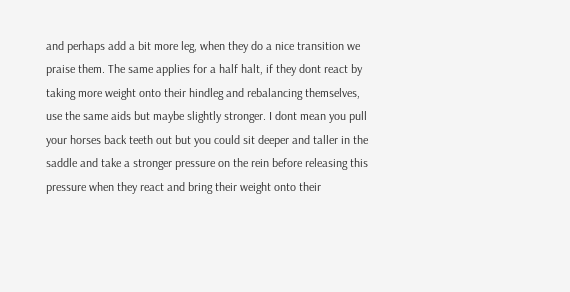and perhaps add a bit more leg, when they do a nice transition we praise them. The same applies for a half halt, if they dont react by taking more weight onto their hindleg and rebalancing themselves, use the same aids but maybe slightly stronger. I dont mean you pull your horses back teeth out but you could sit deeper and taller in the saddle and take a stronger pressure on the rein before releasing this pressure when they react and bring their weight onto their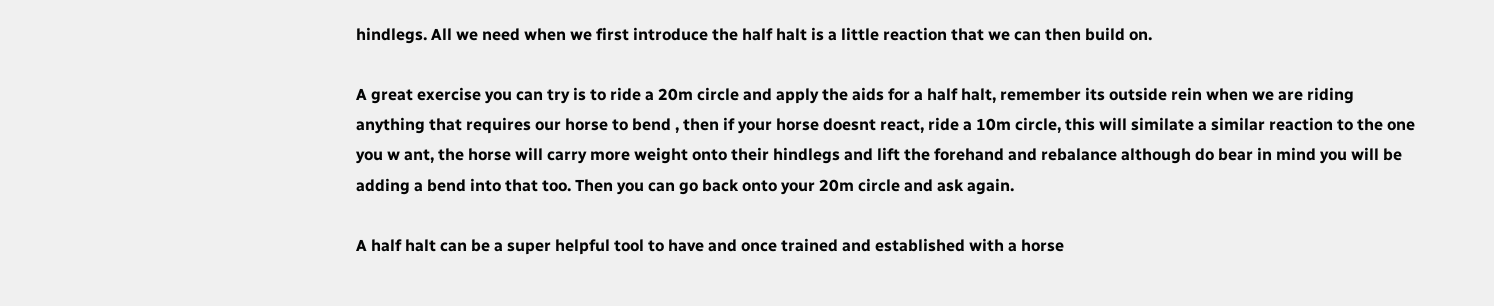hindlegs. All we need when we first introduce the half halt is a little reaction that we can then build on.

A great exercise you can try is to ride a 20m circle and apply the aids for a half halt, remember its outside rein when we are riding anything that requires our horse to bend , then if your horse doesnt react, ride a 10m circle, this will similate a similar reaction to the one you w ant, the horse will carry more weight onto their hindlegs and lift the forehand and rebalance although do bear in mind you will be adding a bend into that too. Then you can go back onto your 20m circle and ask again.

A half halt can be a super helpful tool to have and once trained and established with a horse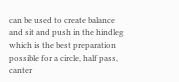can be used to create balance and sit and push in the hindleg which is the best preparation possible for a circle, half pass, canter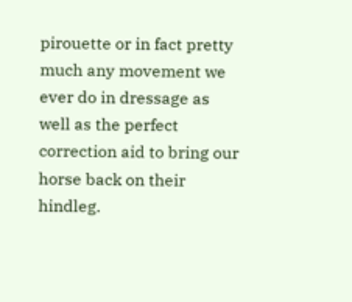pirouette or in fact pretty much any movement we ever do in dressage as well as the perfect correction aid to bring our horse back on their hindleg.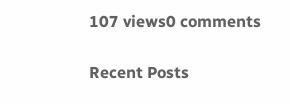107 views0 comments

Recent Posts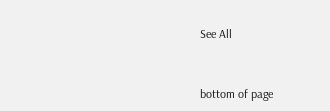See All


bottom of page